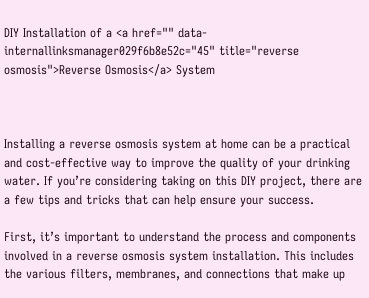DIY Installation of a <a href="" data-internallinksmanager029f6b8e52c="45" title="reverse osmosis">Reverse Osmosis</a> System



Installing a reverse osmosis system at home can be a practical and cost-effective way to improve the quality of your drinking water. If you’re considering taking on this DIY project, there are a few tips and tricks that can help ensure your success.

First, it’s important to understand the process and components involved in a reverse osmosis system installation. This includes the various filters, membranes, and connections that make up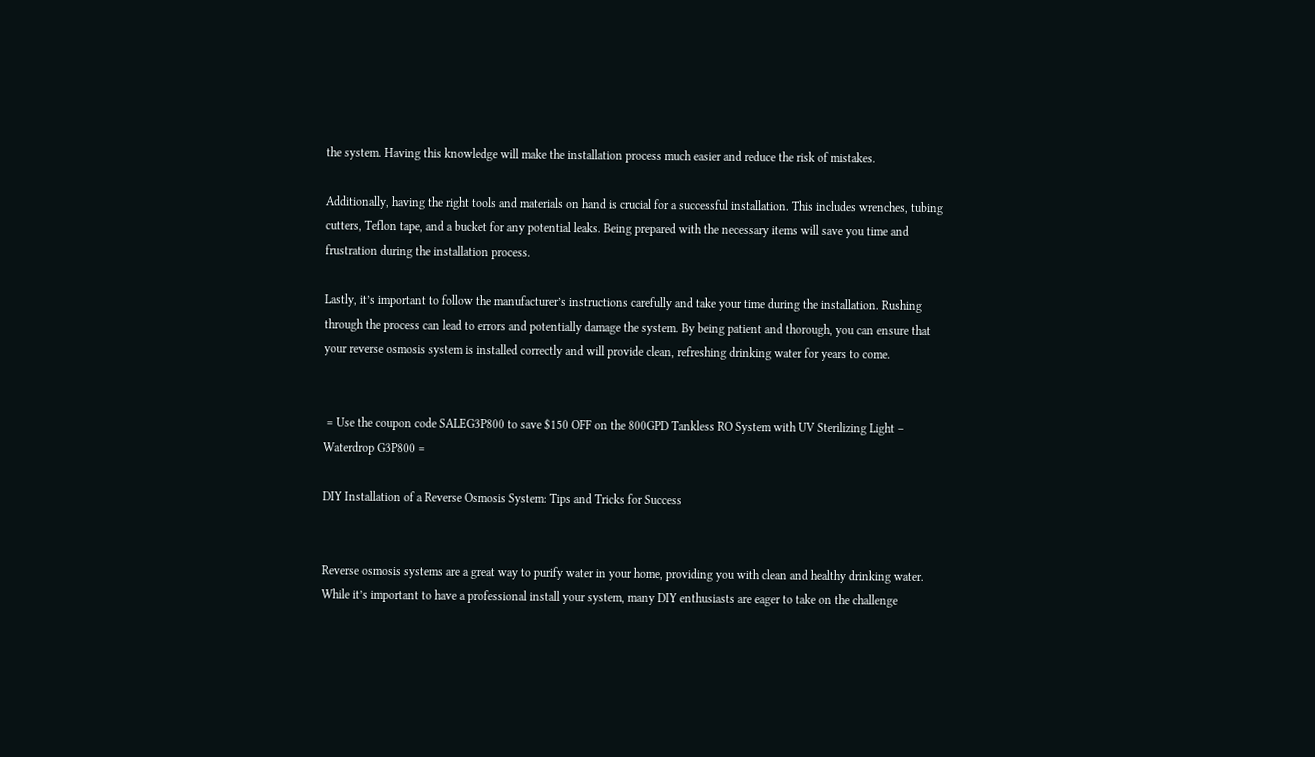the system. Having this knowledge will make the installation process much easier and reduce the risk of mistakes.

Additionally, having the right tools and materials on hand is crucial for a successful installation. This includes wrenches, tubing cutters, Teflon tape, and a bucket for any potential leaks. Being prepared with the necessary items will save you time and frustration during the installation process.

Lastly, it’s important to follow the manufacturer’s instructions carefully and take your time during the installation. Rushing through the process can lead to errors and potentially damage the system. By being patient and thorough, you can ensure that your reverse osmosis system is installed correctly and will provide clean, refreshing drinking water for years to come.


 = Use the coupon code SALEG3P800 to save $150 OFF on the 800GPD Tankless RO System with UV Sterilizing Light – Waterdrop G3P800 =

DIY Installation of a Reverse Osmosis System: Tips and Tricks for Success


Reverse osmosis systems are a great way to purify water in your home, providing you with clean and healthy drinking water. While it’s important to have a professional install your system, many DIY enthusiasts are eager to take on the challenge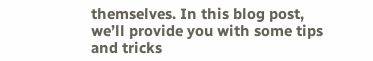themselves. In this blog post, we’ll provide you with some tips and tricks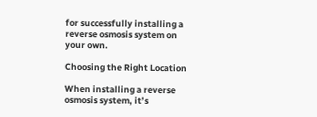for successfully installing a reverse osmosis system on your own.

Choosing the Right Location

When installing a reverse osmosis system, it’s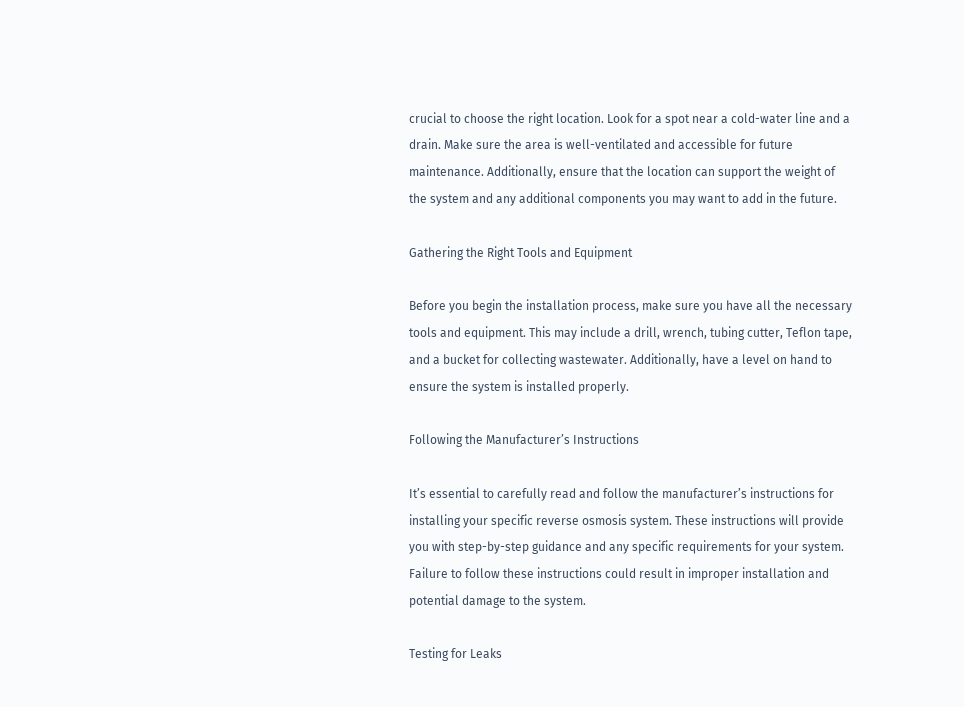crucial to choose the right location. Look for a spot near a cold-water line and a drain. Make sure the area is well-ventilated and accessible for future maintenance. Additionally, ensure that the location can support the weight of the system and any additional components you may want to add in the future.

Gathering the Right Tools and Equipment

Before you begin the installation process, make sure you have all the necessary tools and equipment. This may include a drill, wrench, tubing cutter, Teflon tape, and a bucket for collecting wastewater. Additionally, have a level on hand to ensure the system is installed properly.

Following the Manufacturer’s Instructions

It’s essential to carefully read and follow the manufacturer’s instructions for installing your specific reverse osmosis system. These instructions will provide you with step-by-step guidance and any specific requirements for your system. Failure to follow these instructions could result in improper installation and potential damage to the system.

Testing for Leaks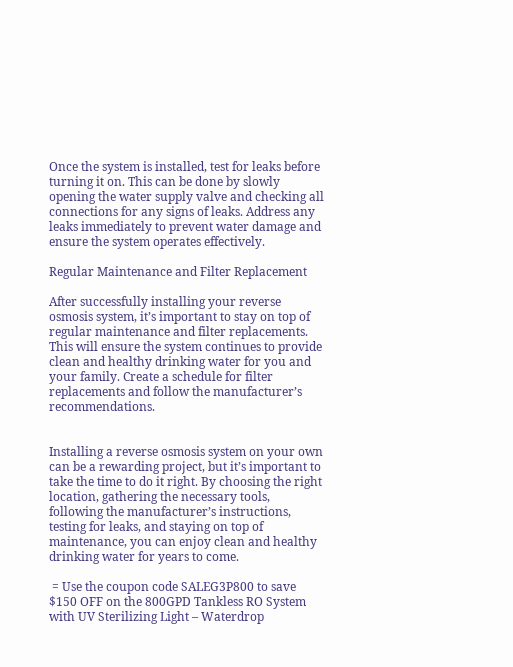Once the system is installed, test for leaks before turning it on. This can be done by slowly opening the water supply valve and checking all connections for any signs of leaks. Address any leaks immediately to prevent water damage and ensure the system operates effectively.

Regular Maintenance and Filter Replacement

After successfully installing your reverse osmosis system, it’s important to stay on top of regular maintenance and filter replacements. This will ensure the system continues to provide clean and healthy drinking water for you and your family. Create a schedule for filter replacements and follow the manufacturer’s recommendations.


Installing a reverse osmosis system on your own can be a rewarding project, but it’s important to take the time to do it right. By choosing the right location, gathering the necessary tools, following the manufacturer’s instructions, testing for leaks, and staying on top of maintenance, you can enjoy clean and healthy drinking water for years to come.

 = Use the coupon code SALEG3P800 to save $150 OFF on the 800GPD Tankless RO System with UV Sterilizing Light – Waterdrop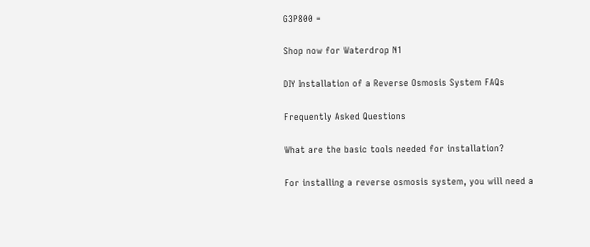G3P800 =

Shop now for Waterdrop N1

DIY Installation of a Reverse Osmosis System FAQs

Frequently Asked Questions

What are the basic tools needed for installation?

For installing a reverse osmosis system, you will need a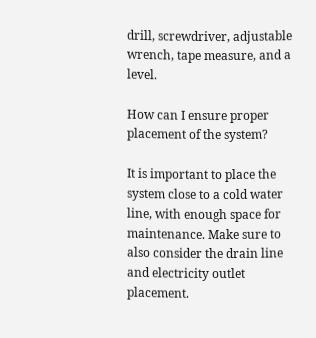drill, screwdriver, adjustable wrench, tape measure, and a level.

How can I ensure proper placement of the system?

It is important to place the system close to a cold water line, with enough space for maintenance. Make sure to also consider the drain line and electricity outlet placement.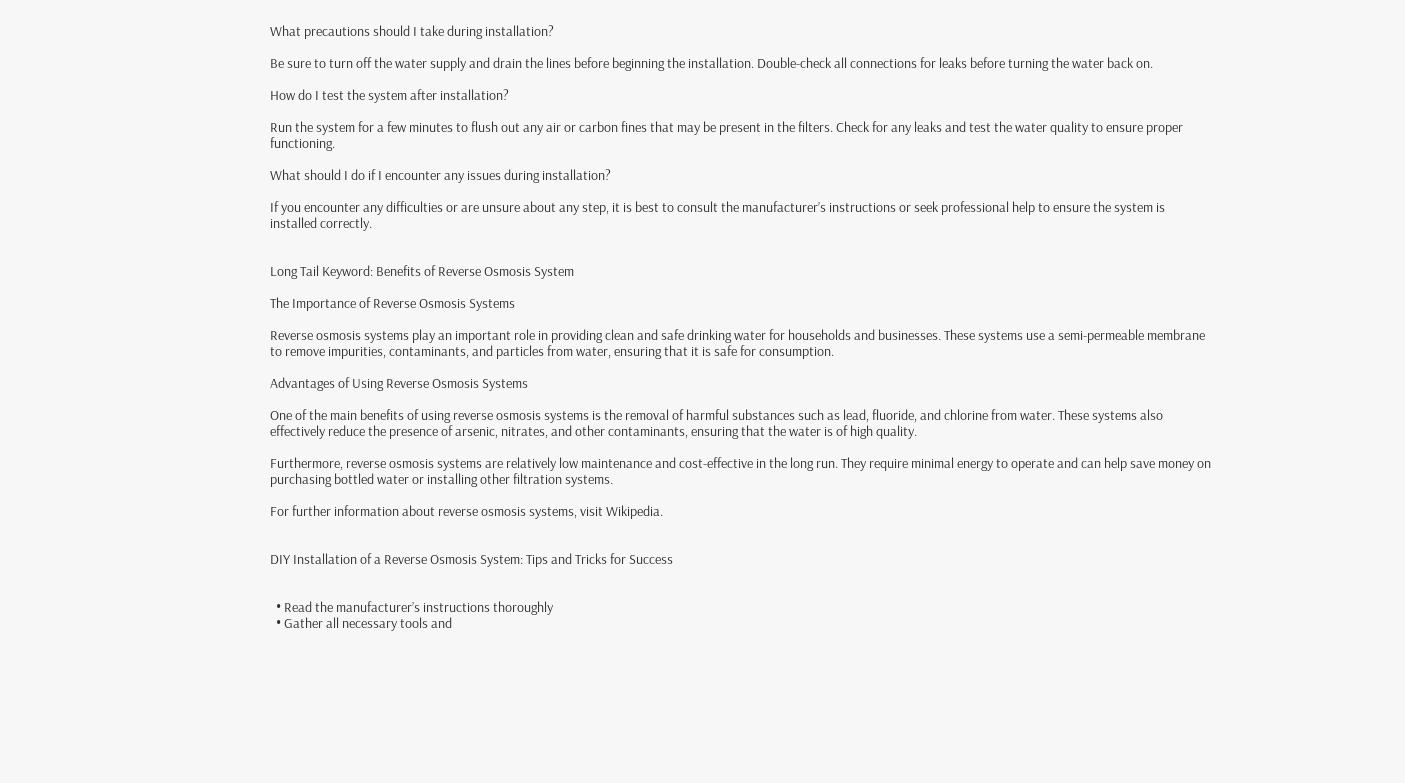What precautions should I take during installation?

Be sure to turn off the water supply and drain the lines before beginning the installation. Double-check all connections for leaks before turning the water back on.

How do I test the system after installation?

Run the system for a few minutes to flush out any air or carbon fines that may be present in the filters. Check for any leaks and test the water quality to ensure proper functioning.

What should I do if I encounter any issues during installation?

If you encounter any difficulties or are unsure about any step, it is best to consult the manufacturer’s instructions or seek professional help to ensure the system is installed correctly.


Long Tail Keyword: Benefits of Reverse Osmosis System

The Importance of Reverse Osmosis Systems

Reverse osmosis systems play an important role in providing clean and safe drinking water for households and businesses. These systems use a semi-permeable membrane to remove impurities, contaminants, and particles from water, ensuring that it is safe for consumption.

Advantages of Using Reverse Osmosis Systems

One of the main benefits of using reverse osmosis systems is the removal of harmful substances such as lead, fluoride, and chlorine from water. These systems also effectively reduce the presence of arsenic, nitrates, and other contaminants, ensuring that the water is of high quality.

Furthermore, reverse osmosis systems are relatively low maintenance and cost-effective in the long run. They require minimal energy to operate and can help save money on purchasing bottled water or installing other filtration systems.

For further information about reverse osmosis systems, visit Wikipedia.


DIY Installation of a Reverse Osmosis System: Tips and Tricks for Success


  • Read the manufacturer’s instructions thoroughly
  • Gather all necessary tools and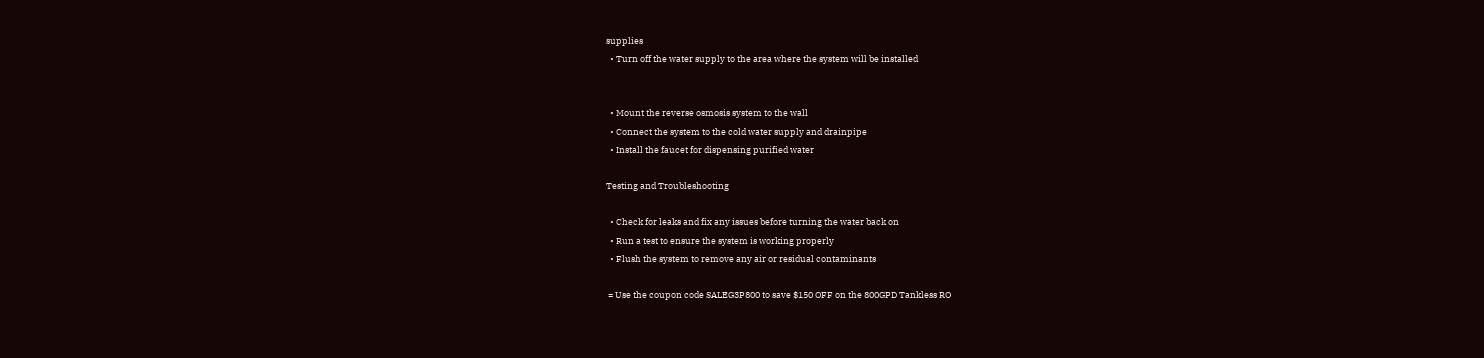supplies
  • Turn off the water supply to the area where the system will be installed


  • Mount the reverse osmosis system to the wall
  • Connect the system to the cold water supply and drainpipe
  • Install the faucet for dispensing purified water

Testing and Troubleshooting

  • Check for leaks and fix any issues before turning the water back on
  • Run a test to ensure the system is working properly
  • Flush the system to remove any air or residual contaminants

 = Use the coupon code SALEG3P800 to save $150 OFF on the 800GPD Tankless RO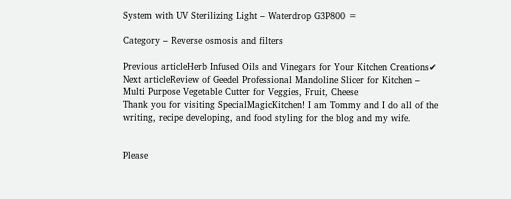System with UV Sterilizing Light – Waterdrop G3P800 =

Category – Reverse osmosis and filters

Previous articleHerb Infused Oils and Vinegars for Your Kitchen Creations✔
Next articleReview of Geedel Professional Mandoline Slicer for Kitchen – Multi Purpose Vegetable Cutter for Veggies, Fruit, Cheese
Thank you for visiting SpecialMagicKitchen! I am Tommy and I do all of the writing, recipe developing, and food styling for the blog and my wife.


Please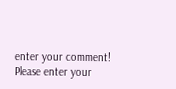enter your comment!
Please enter your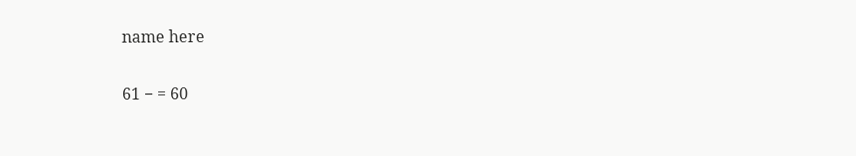name here

61 − = 60